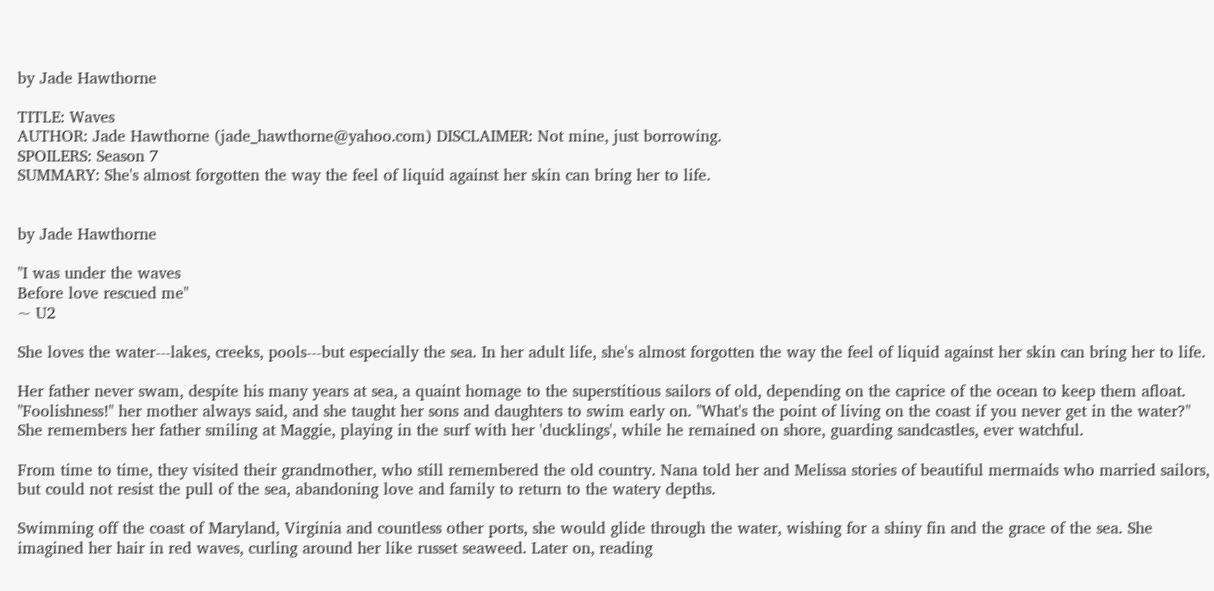by Jade Hawthorne

TITLE: Waves
AUTHOR: Jade Hawthorne (jade_hawthorne@yahoo.com) DISCLAIMER: Not mine, just borrowing.
SPOILERS: Season 7
SUMMARY: She's almost forgotten the way the feel of liquid against her skin can bring her to life.


by Jade Hawthorne

"I was under the waves
Before love rescued me"
~ U2

She loves the water---lakes, creeks, pools---but especially the sea. In her adult life, she's almost forgotten the way the feel of liquid against her skin can bring her to life.

Her father never swam, despite his many years at sea, a quaint homage to the superstitious sailors of old, depending on the caprice of the ocean to keep them afloat. "Foolishness!" her mother always said, and she taught her sons and daughters to swim early on. "What's the point of living on the coast if you never get in the water?" She remembers her father smiling at Maggie, playing in the surf with her 'ducklings', while he remained on shore, guarding sandcastles, ever watchful.

From time to time, they visited their grandmother, who still remembered the old country. Nana told her and Melissa stories of beautiful mermaids who married sailors, but could not resist the pull of the sea, abandoning love and family to return to the watery depths.

Swimming off the coast of Maryland, Virginia and countless other ports, she would glide through the water, wishing for a shiny fin and the grace of the sea. She imagined her hair in red waves, curling around her like russet seaweed. Later on, reading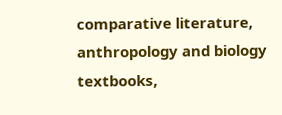comparative literature, anthropology and biology textbooks,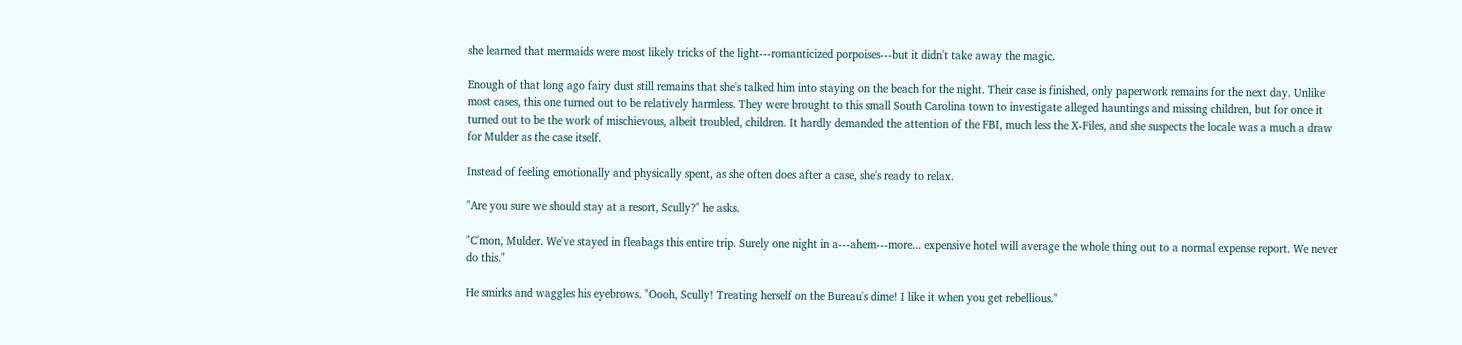she learned that mermaids were most likely tricks of the light---romanticized porpoises---but it didn't take away the magic.

Enough of that long ago fairy dust still remains that she's talked him into staying on the beach for the night. Their case is finished, only paperwork remains for the next day. Unlike most cases, this one turned out to be relatively harmless. They were brought to this small South Carolina town to investigate alleged hauntings and missing children, but for once it turned out to be the work of mischievous, albeit troubled, children. It hardly demanded the attention of the FBI, much less the X-Files, and she suspects the locale was a much a draw for Mulder as the case itself.

Instead of feeling emotionally and physically spent, as she often does after a case, she's ready to relax.

"Are you sure we should stay at a resort, Scully?" he asks.

"C'mon, Mulder. We've stayed in fleabags this entire trip. Surely one night in a---ahem---more... expensive hotel will average the whole thing out to a normal expense report. We never do this."

He smirks and waggles his eyebrows. "Oooh, Scully! Treating herself on the Bureau's dime! I like it when you get rebellious."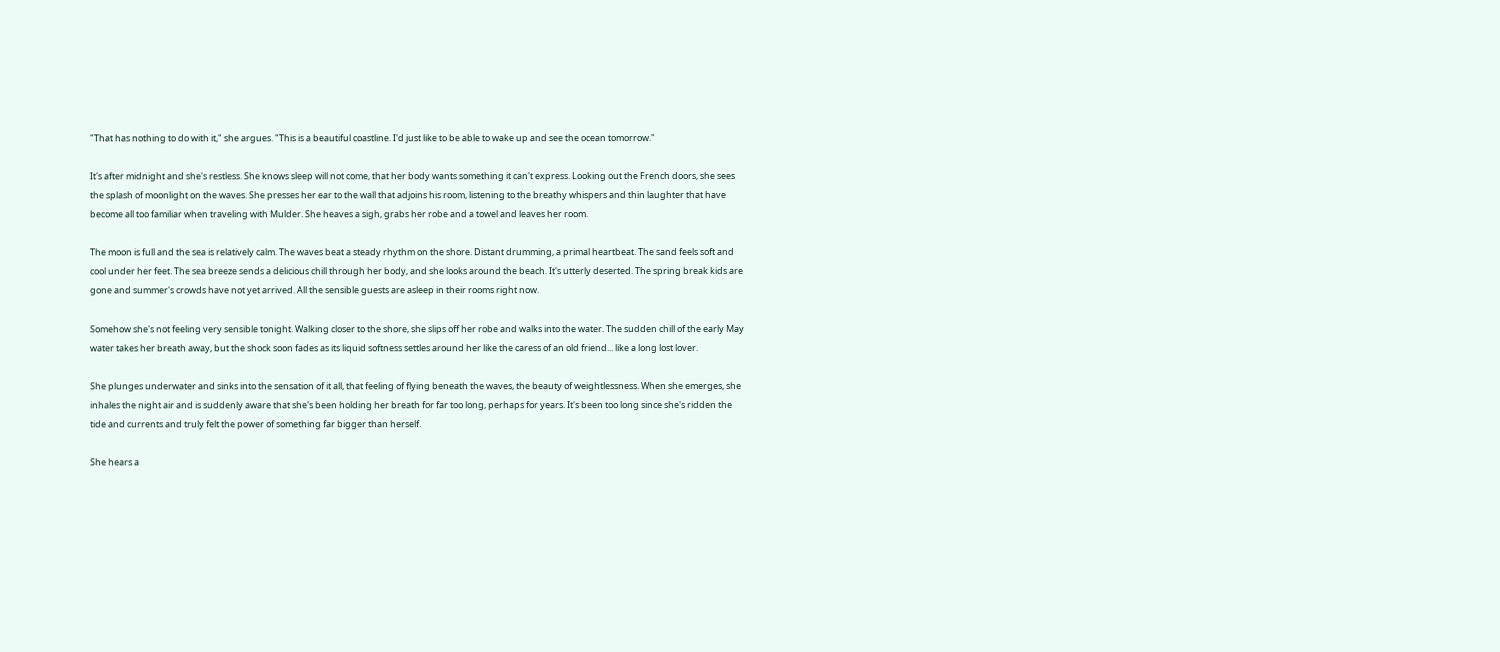"That has nothing to do with it," she argues. "This is a beautiful coastline. I'd just like to be able to wake up and see the ocean tomorrow."

It's after midnight and she's restless. She knows sleep will not come, that her body wants something it can't express. Looking out the French doors, she sees the splash of moonlight on the waves. She presses her ear to the wall that adjoins his room, listening to the breathy whispers and thin laughter that have become all too familiar when traveling with Mulder. She heaves a sigh, grabs her robe and a towel and leaves her room.

The moon is full and the sea is relatively calm. The waves beat a steady rhythm on the shore. Distant drumming, a primal heartbeat. The sand feels soft and cool under her feet. The sea breeze sends a delicious chill through her body, and she looks around the beach. It's utterly deserted. The spring break kids are gone and summer's crowds have not yet arrived. All the sensible guests are asleep in their rooms right now.

Somehow she's not feeling very sensible tonight. Walking closer to the shore, she slips off her robe and walks into the water. The sudden chill of the early May water takes her breath away, but the shock soon fades as its liquid softness settles around her like the caress of an old friend... like a long lost lover.

She plunges underwater and sinks into the sensation of it all, that feeling of flying beneath the waves, the beauty of weightlessness. When she emerges, she inhales the night air and is suddenly aware that she's been holding her breath for far too long, perhaps for years. It's been too long since she's ridden the tide and currents and truly felt the power of something far bigger than herself.

She hears a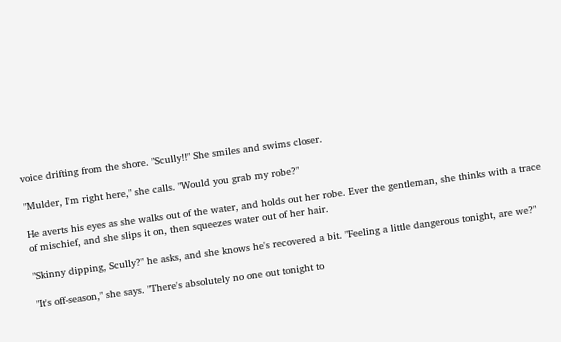voice drifting from the shore. "Scully!!" She smiles and swims closer.

"Mulder, I'm right here," she calls. "Would you grab my robe?"

He averts his eyes as she walks out of the water, and holds out her robe. Ever the gentleman, she thinks with a trace of mischief, and she slips it on, then squeezes water out of her hair.

"Skinny dipping, Scully?" he asks, and she knows he's recovered a bit. "Feeling a little dangerous tonight, are we?"

"It's off-season," she says. "There's absolutely no one out tonight to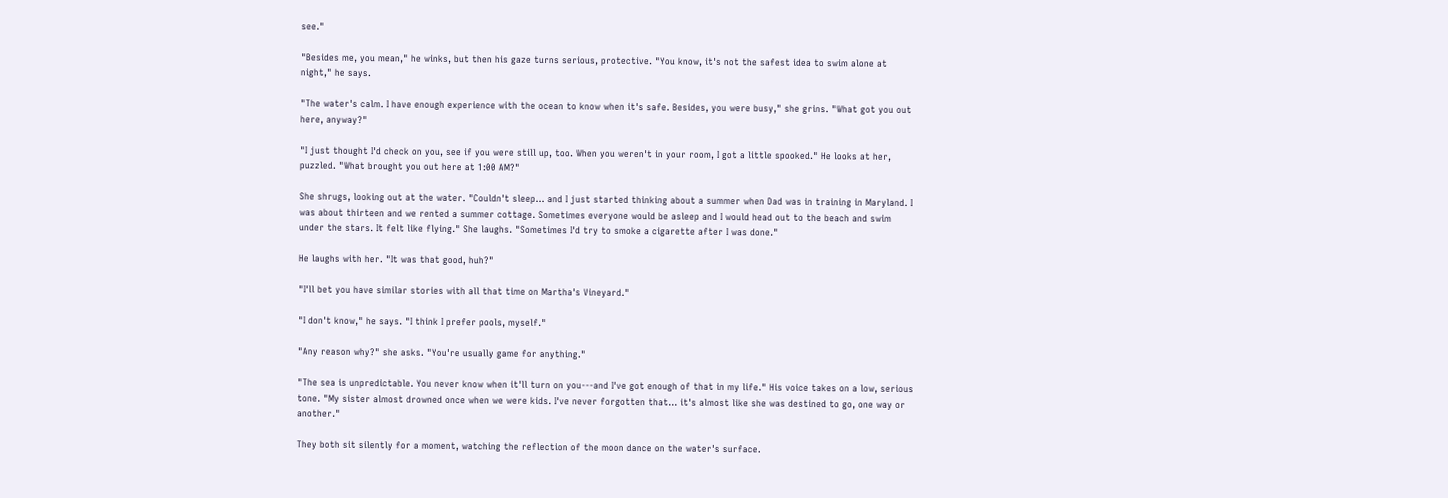see."

"Besides me, you mean," he winks, but then his gaze turns serious, protective. "You know, it's not the safest idea to swim alone at night," he says.

"The water's calm. I have enough experience with the ocean to know when it's safe. Besides, you were busy," she grins. "What got you out here, anyway?"

"I just thought I'd check on you, see if you were still up, too. When you weren't in your room, I got a little spooked." He looks at her, puzzled. "What brought you out here at 1:00 AM?"

She shrugs, looking out at the water. "Couldn't sleep... and I just started thinking about a summer when Dad was in training in Maryland. I was about thirteen and we rented a summer cottage. Sometimes everyone would be asleep and I would head out to the beach and swim under the stars. It felt like flying." She laughs. "Sometimes I'd try to smoke a cigarette after I was done."

He laughs with her. "It was that good, huh?"

"I'll bet you have similar stories with all that time on Martha's Vineyard."

"I don't know," he says. "I think I prefer pools, myself."

"Any reason why?" she asks. "You're usually game for anything."

"The sea is unpredictable. You never know when it'll turn on you---and I've got enough of that in my life." His voice takes on a low, serious tone. "My sister almost drowned once when we were kids. I've never forgotten that... it's almost like she was destined to go, one way or another."

They both sit silently for a moment, watching the reflection of the moon dance on the water's surface.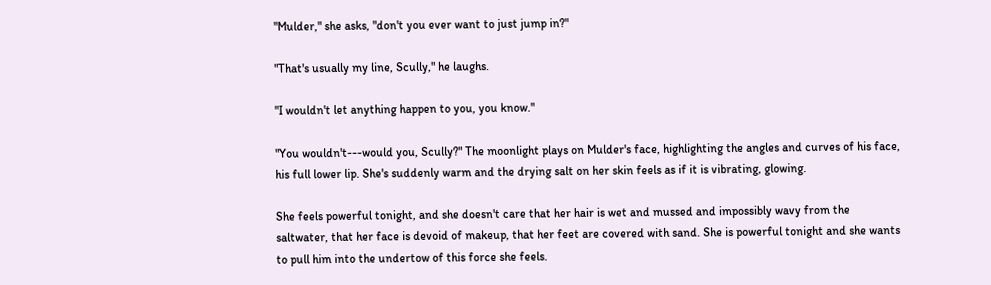"Mulder," she asks, "don't you ever want to just jump in?"

"That's usually my line, Scully," he laughs.

"I wouldn't let anything happen to you, you know."

"You wouldn't---would you, Scully?" The moonlight plays on Mulder's face, highlighting the angles and curves of his face, his full lower lip. She's suddenly warm and the drying salt on her skin feels as if it is vibrating, glowing.

She feels powerful tonight, and she doesn't care that her hair is wet and mussed and impossibly wavy from the saltwater, that her face is devoid of makeup, that her feet are covered with sand. She is powerful tonight and she wants to pull him into the undertow of this force she feels.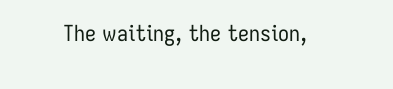The waiting, the tension,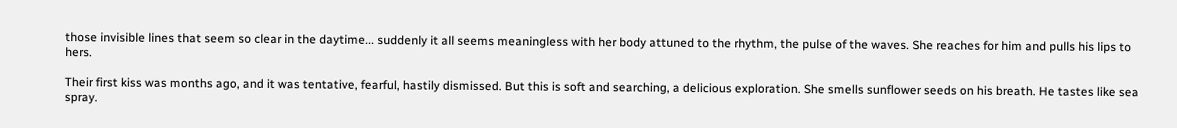those invisible lines that seem so clear in the daytime... suddenly it all seems meaningless with her body attuned to the rhythm, the pulse of the waves. She reaches for him and pulls his lips to hers.

Their first kiss was months ago, and it was tentative, fearful, hastily dismissed. But this is soft and searching, a delicious exploration. She smells sunflower seeds on his breath. He tastes like sea spray.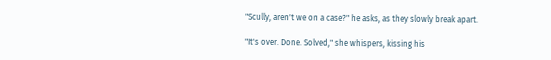"Scully, aren't we on a case?" he asks, as they slowly break apart.

"It's over. Done. Solved," she whispers, kissing his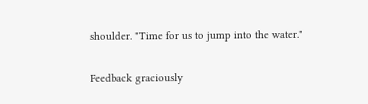shoulder. "Time for us to jump into the water."


Feedback graciously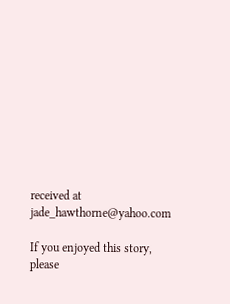received at jade_hawthorne@yahoo.com

If you enjoyed this story, please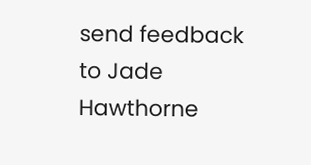send feedback to Jade Hawthorne